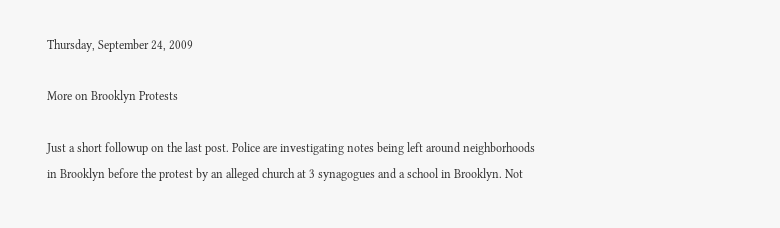Thursday, September 24, 2009

More on Brooklyn Protests

Just a short followup on the last post. Police are investigating notes being left around neighborhoods in Brooklyn before the protest by an alleged church at 3 synagogues and a school in Brooklyn. Not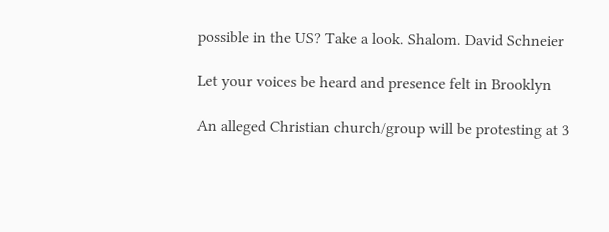possible in the US? Take a look. Shalom. David Schneier

Let your voices be heard and presence felt in Brooklyn

An alleged Christian church/group will be protesting at 3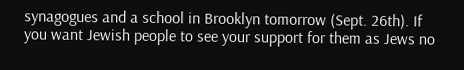synagogues and a school in Brooklyn tomorrow (Sept. 26th). If you want Jewish people to see your support for them as Jews no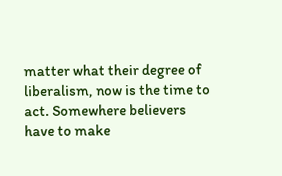matter what their degree of liberalism, now is the time to act. Somewhere believers have to make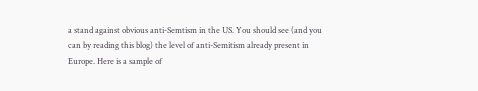a stand against obvious anti-Semtism in the US. You should see (and you can by reading this blog) the level of anti-Semitism already present in Europe. Here is a sample of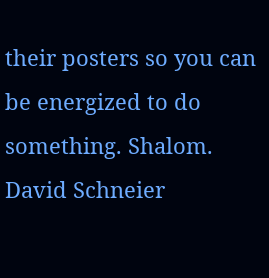their posters so you can be energized to do something. Shalom. David Schneier